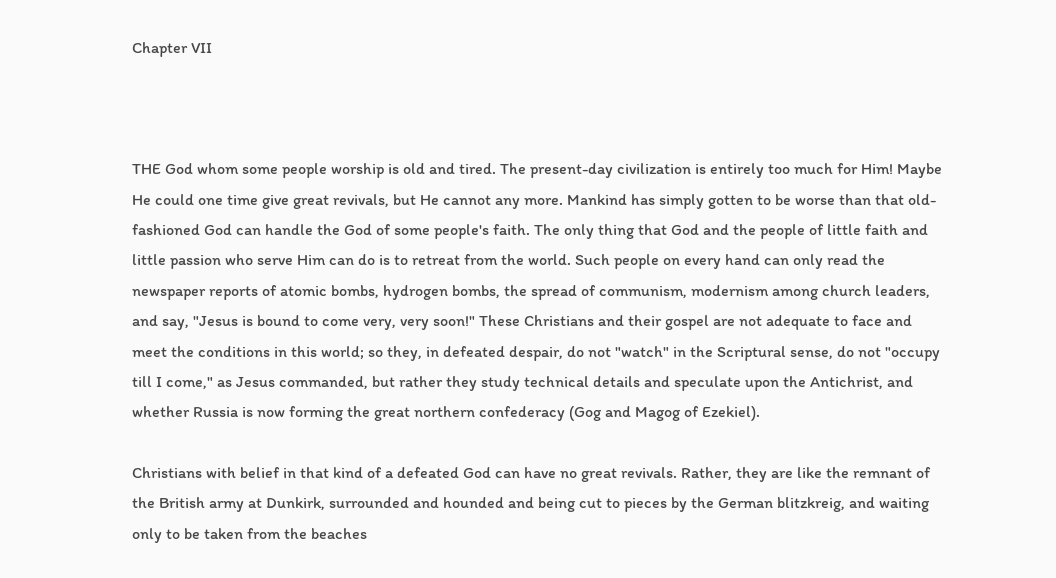Chapter VII



THE God whom some people worship is old and tired. The present-day civilization is entirely too much for Him! Maybe He could one time give great revivals, but He cannot any more. Mankind has simply gotten to be worse than that old-fashioned God can handle the God of some people's faith. The only thing that God and the people of little faith and little passion who serve Him can do is to retreat from the world. Such people on every hand can only read the newspaper reports of atomic bombs, hydrogen bombs, the spread of communism, modernism among church leaders, and say, "Jesus is bound to come very, very soon!" These Christians and their gospel are not adequate to face and meet the conditions in this world; so they, in defeated despair, do not "watch" in the Scriptural sense, do not "occupy till I come," as Jesus commanded, but rather they study technical details and speculate upon the Antichrist, and whether Russia is now forming the great northern confederacy (Gog and Magog of Ezekiel).

Christians with belief in that kind of a defeated God can have no great revivals. Rather, they are like the remnant of the British army at Dunkirk, surrounded and hounded and being cut to pieces by the German blitzkreig, and waiting only to be taken from the beaches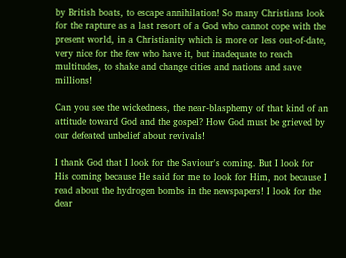by British boats, to escape annihilation! So many Christians look for the rapture as a last resort of a God who cannot cope with the present world, in a Christianity which is more or less out-of-date, very nice for the few who have it, but inadequate to reach multitudes, to shake and change cities and nations and save millions!

Can you see the wickedness, the near-blasphemy of that kind of an attitude toward God and the gospel? How God must be grieved by our defeated unbelief about revivals!

I thank God that I look for the Saviour's coming. But I look for His coming because He said for me to look for Him, not because I read about the hydrogen bombs in the newspapers! I look for the dear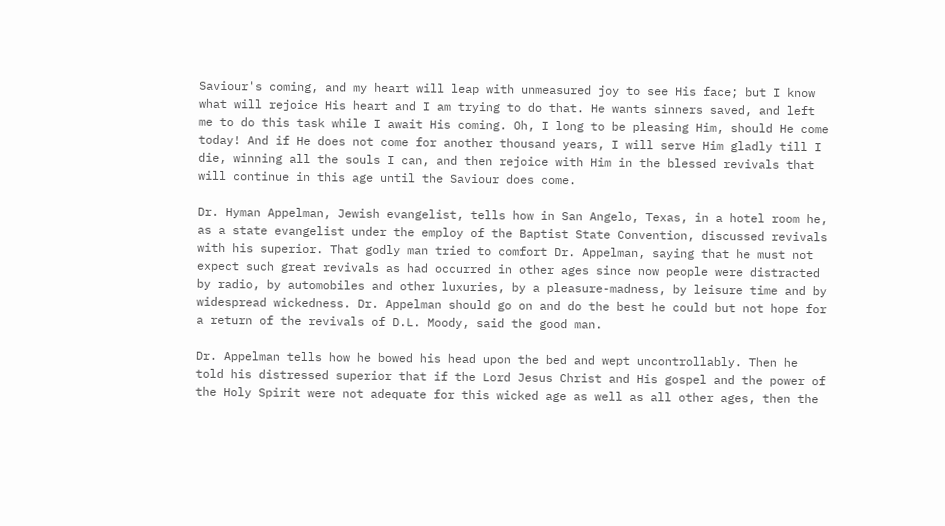Saviour's coming, and my heart will leap with unmeasured joy to see His face; but I know what will rejoice His heart and I am trying to do that. He wants sinners saved, and left me to do this task while I await His coming. Oh, I long to be pleasing Him, should He come today! And if He does not come for another thousand years, I will serve Him gladly till I die, winning all the souls I can, and then rejoice with Him in the blessed revivals that will continue in this age until the Saviour does come.

Dr. Hyman Appelman, Jewish evangelist, tells how in San Angelo, Texas, in a hotel room he, as a state evangelist under the employ of the Baptist State Convention, discussed revivals with his superior. That godly man tried to comfort Dr. Appelman, saying that he must not expect such great revivals as had occurred in other ages since now people were distracted by radio, by automobiles and other luxuries, by a pleasure-madness, by leisure time and by widespread wickedness. Dr. Appelman should go on and do the best he could but not hope for a return of the revivals of D.L. Moody, said the good man.

Dr. Appelman tells how he bowed his head upon the bed and wept uncontrollably. Then he told his distressed superior that if the Lord Jesus Christ and His gospel and the power of the Holy Spirit were not adequate for this wicked age as well as all other ages, then the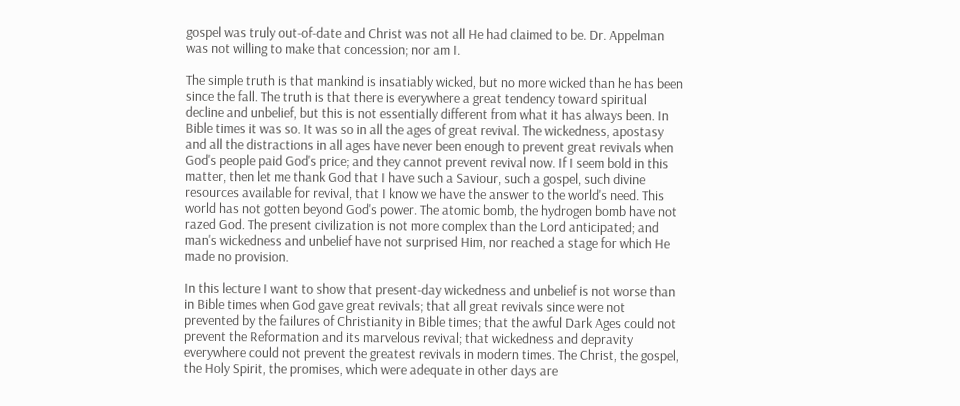gospel was truly out-of-date and Christ was not all He had claimed to be. Dr. Appelman was not willing to make that concession; nor am I.

The simple truth is that mankind is insatiably wicked, but no more wicked than he has been since the fall. The truth is that there is everywhere a great tendency toward spiritual decline and unbelief, but this is not essentially different from what it has always been. In Bible times it was so. It was so in all the ages of great revival. The wickedness, apostasy and all the distractions in all ages have never been enough to prevent great revivals when God's people paid God's price; and they cannot prevent revival now. If I seem bold in this matter, then let me thank God that I have such a Saviour, such a gospel, such divine resources available for revival, that I know we have the answer to the world's need. This world has not gotten beyond God's power. The atomic bomb, the hydrogen bomb have not razed God. The present civilization is not more complex than the Lord anticipated; and man's wickedness and unbelief have not surprised Him, nor reached a stage for which He made no provision.

In this lecture I want to show that present-day wickedness and unbelief is not worse than in Bible times when God gave great revivals; that all great revivals since were not prevented by the failures of Christianity in Bible times; that the awful Dark Ages could not prevent the Reformation and its marvelous revival; that wickedness and depravity everywhere could not prevent the greatest revivals in modern times. The Christ, the gospel, the Holy Spirit, the promises, which were adequate in other days are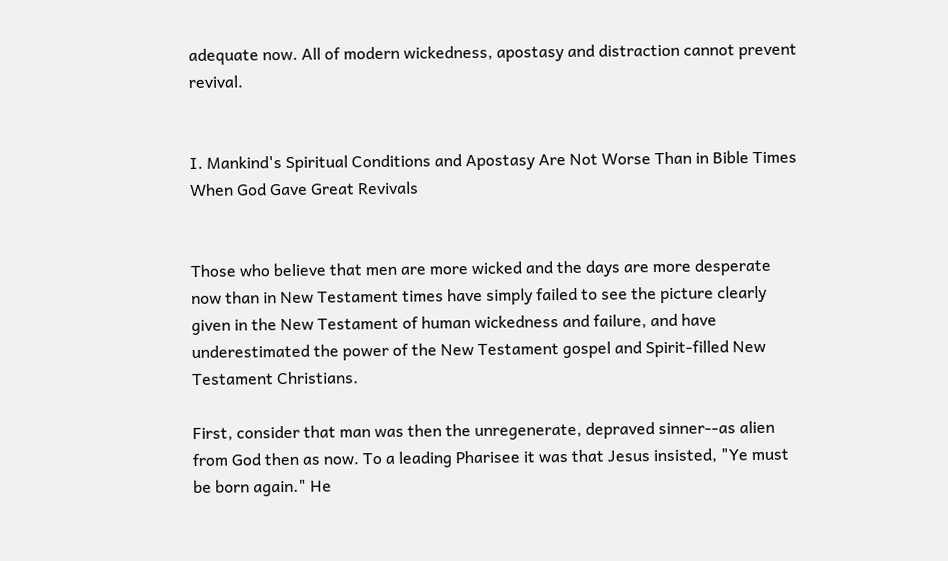adequate now. All of modern wickedness, apostasy and distraction cannot prevent revival.


I. Mankind's Spiritual Conditions and Apostasy Are Not Worse Than in Bible Times When God Gave Great Revivals


Those who believe that men are more wicked and the days are more desperate now than in New Testament times have simply failed to see the picture clearly given in the New Testament of human wickedness and failure, and have underestimated the power of the New Testament gospel and Spirit-filled New Testament Christians.

First, consider that man was then the unregenerate, depraved sinner--as alien from God then as now. To a leading Pharisee it was that Jesus insisted, "Ye must be born again." He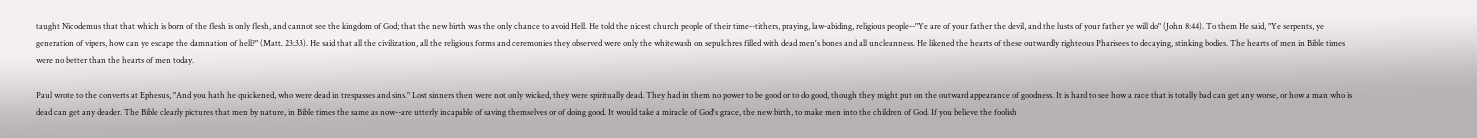taught Nicodemus that that which is born of the flesh is only flesh, and cannot see the kingdom of God; that the new birth was the only chance to avoid Hell. He told the nicest church people of their time--tithers, praying, law-abiding, religious people--"Ye are of your father the devil, and the lusts of your father ye will do" (John 8:44). To them He said, "Ye serpents, ye generation of vipers, how can ye escape the damnation of hell?" (Matt. 23:33). He said that all the civilization, all the religious forms and ceremonies they observed were only the whitewash on sepulchres filled with dead men's bones and all uncleanness. He likened the hearts of these outwardly righteous Pharisees to decaying, stinking bodies. The hearts of men in Bible times were no better than the hearts of men today.

Paul wrote to the converts at Ephesus, "And you hath he quickened, who were dead in trespasses and sins." Lost sinners then were not only wicked, they were spiritually dead. They had in them no power to be good or to do good, though they might put on the outward appearance of goodness. It is hard to see how a race that is totally bad can get any worse, or how a man who is dead can get any deader. The Bible clearly pictures that men by nature, in Bible times the same as now--are utterly incapable of saving themselves or of doing good. It would take a miracle of God's grace, the new birth, to make men into the children of God. If you believe the foolish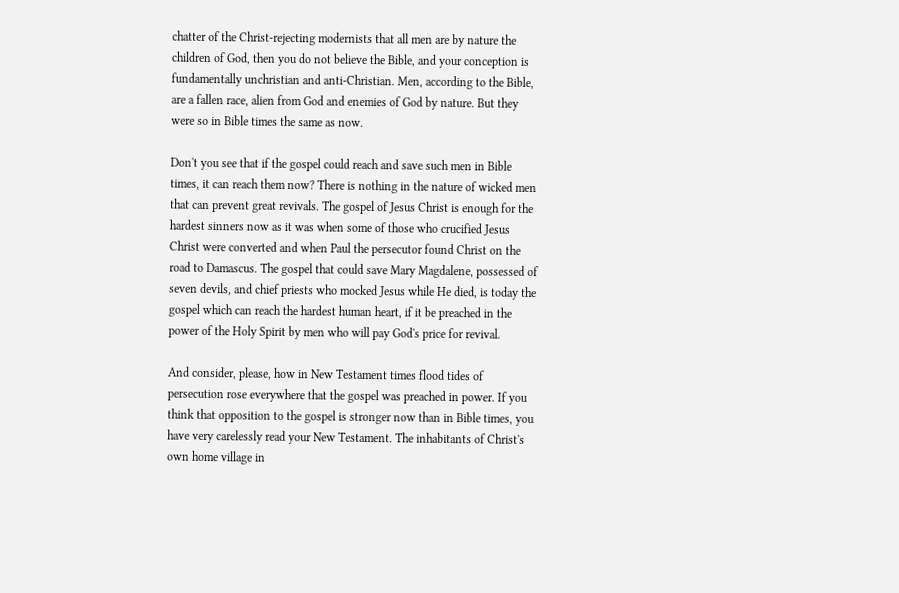chatter of the Christ-rejecting modernists that all men are by nature the children of God, then you do not believe the Bible, and your conception is fundamentally unchristian and anti-Christian. Men, according to the Bible, are a fallen race, alien from God and enemies of God by nature. But they were so in Bible times the same as now.

Don't you see that if the gospel could reach and save such men in Bible times, it can reach them now? There is nothing in the nature of wicked men that can prevent great revivals. The gospel of Jesus Christ is enough for the hardest sinners now as it was when some of those who crucified Jesus Christ were converted and when Paul the persecutor found Christ on the road to Damascus. The gospel that could save Mary Magdalene, possessed of seven devils, and chief priests who mocked Jesus while He died, is today the gospel which can reach the hardest human heart, if it be preached in the power of the Holy Spirit by men who will pay God's price for revival.

And consider, please, how in New Testament times flood tides of persecution rose everywhere that the gospel was preached in power. If you think that opposition to the gospel is stronger now than in Bible times, you have very carelessly read your New Testament. The inhabitants of Christ's own home village in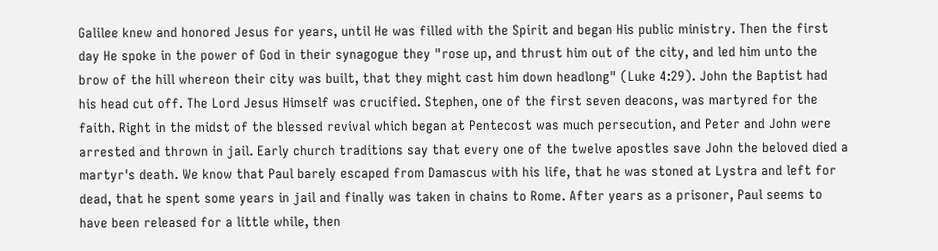Galilee knew and honored Jesus for years, until He was filled with the Spirit and began His public ministry. Then the first day He spoke in the power of God in their synagogue they "rose up, and thrust him out of the city, and led him unto the brow of the hill whereon their city was built, that they might cast him down headlong" (Luke 4:29). John the Baptist had his head cut off. The Lord Jesus Himself was crucified. Stephen, one of the first seven deacons, was martyred for the faith. Right in the midst of the blessed revival which began at Pentecost was much persecution, and Peter and John were arrested and thrown in jail. Early church traditions say that every one of the twelve apostles save John the beloved died a martyr's death. We know that Paul barely escaped from Damascus with his life, that he was stoned at Lystra and left for dead, that he spent some years in jail and finally was taken in chains to Rome. After years as a prisoner, Paul seems to have been released for a little while, then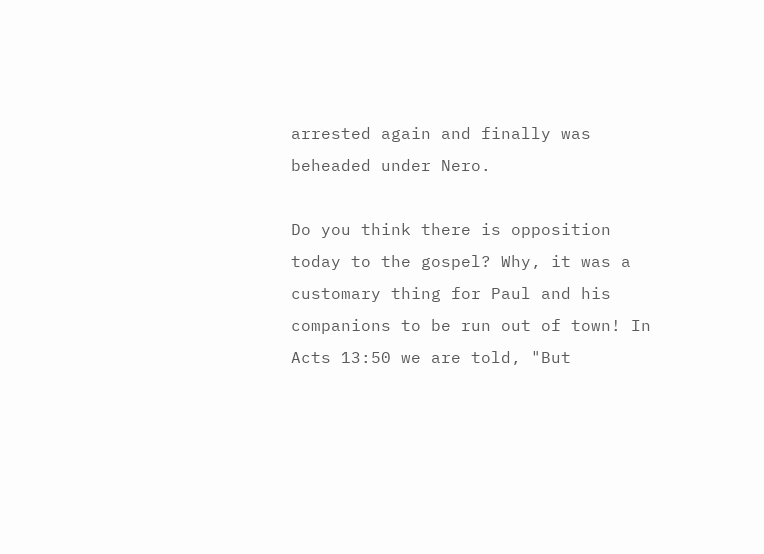arrested again and finally was beheaded under Nero.

Do you think there is opposition today to the gospel? Why, it was a customary thing for Paul and his companions to be run out of town! In Acts 13:50 we are told, "But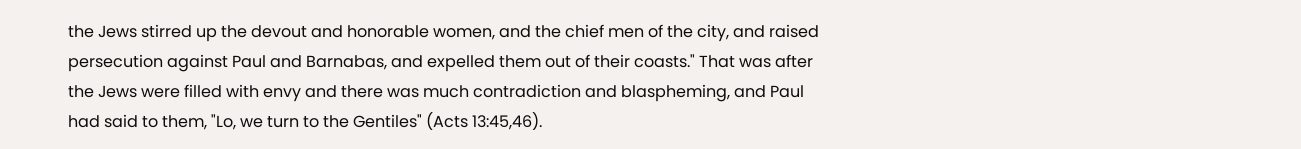the Jews stirred up the devout and honorable women, and the chief men of the city, and raised persecution against Paul and Barnabas, and expelled them out of their coasts." That was after the Jews were filled with envy and there was much contradiction and blaspheming, and Paul had said to them, "Lo, we turn to the Gentiles" (Acts 13:45,46).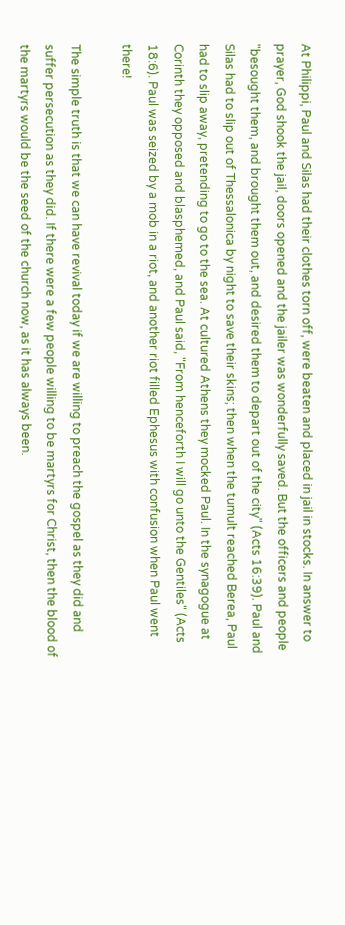At Philippi, Paul and Silas had their clothes torn off, were beaten and placed in jail in stocks. In answer to prayer, God shook the jail, doors opened and the jailer was wonderfully saved. But the officers and people "besought them, and brought them out, and desired them to depart out of the city" (Acts 16:39). Paul and Silas had to slip out of Thessalonica by night to save their skins; then when the tumult reached Berea, Paul had to slip away, pretending to go to the sea. At cultured Athens they mocked Paul. In the synagogue at Corinth they opposed and blasphemed, and Paul said, "From henceforth I will go unto the Gentiles" (Acts 18:6). Paul was seized by a mob in a riot, and another riot filled Ephesus with confusion when Paul went there!

The simple truth is that we can have revival today if we are willing to preach the gospel as they did and suffer persecution as they did. If there were a few people willing to be martyrs for Christ, then the blood of the martyrs would be the seed of the church now, as it has always been.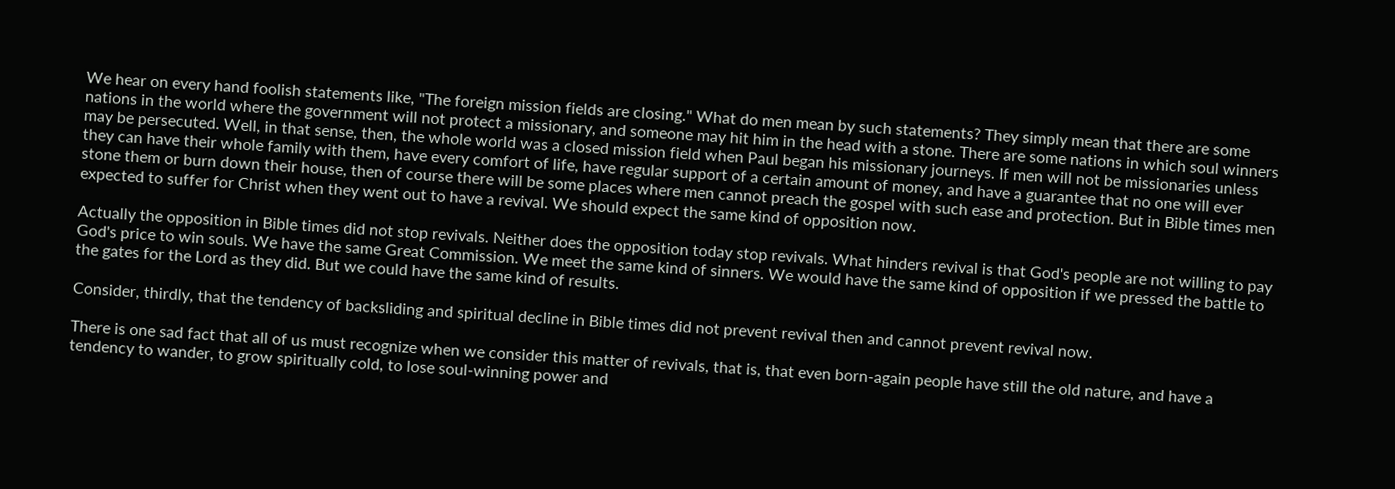We hear on every hand foolish statements like, "The foreign mission fields are closing." What do men mean by such statements? They simply mean that there are some nations in the world where the government will not protect a missionary, and someone may hit him in the head with a stone. There are some nations in which soul winners may be persecuted. Well, in that sense, then, the whole world was a closed mission field when Paul began his missionary journeys. If men will not be missionaries unless they can have their whole family with them, have every comfort of life, have regular support of a certain amount of money, and have a guarantee that no one will ever stone them or burn down their house, then of course there will be some places where men cannot preach the gospel with such ease and protection. But in Bible times men expected to suffer for Christ when they went out to have a revival. We should expect the same kind of opposition now.

Actually the opposition in Bible times did not stop revivals. Neither does the opposition today stop revivals. What hinders revival is that God's people are not willing to pay God's price to win souls. We have the same Great Commission. We meet the same kind of sinners. We would have the same kind of opposition if we pressed the battle to the gates for the Lord as they did. But we could have the same kind of results.

Consider, thirdly, that the tendency of backsliding and spiritual decline in Bible times did not prevent revival then and cannot prevent revival now.

There is one sad fact that all of us must recognize when we consider this matter of revivals, that is, that even born-again people have still the old nature, and have a tendency to wander, to grow spiritually cold, to lose soul-winning power and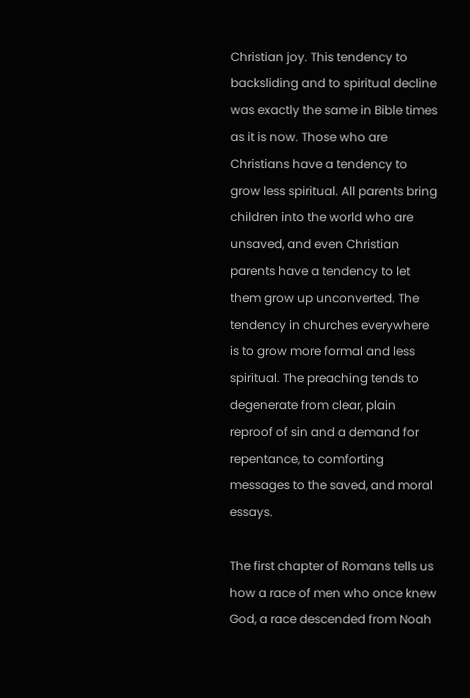Christian joy. This tendency to backsliding and to spiritual decline was exactly the same in Bible times as it is now. Those who are Christians have a tendency to grow less spiritual. All parents bring children into the world who are unsaved, and even Christian parents have a tendency to let them grow up unconverted. The tendency in churches everywhere is to grow more formal and less spiritual. The preaching tends to degenerate from clear, plain reproof of sin and a demand for repentance, to comforting messages to the saved, and moral essays.

The first chapter of Romans tells us how a race of men who once knew God, a race descended from Noah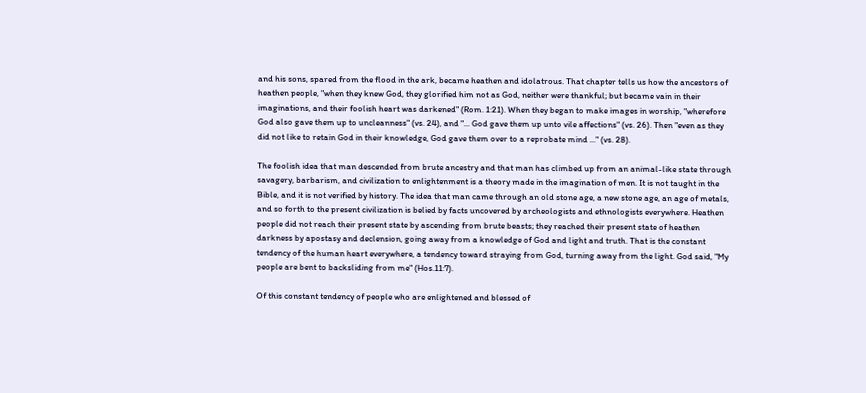and his sons, spared from the flood in the ark, became heathen and idolatrous. That chapter tells us how the ancestors of heathen people, "when they knew God, they glorified him not as God, neither were thankful; but became vain in their imaginations, and their foolish heart was darkened" (Rom. 1:21). When they began to make images in worship, "wherefore God also gave them up to uncleanness" (vs. 24), and "... God gave them up unto vile affections" (vs. 26). Then "even as they did not like to retain God in their knowledge, God gave them over to a reprobate mind ..." (vs. 28).

The foolish idea that man descended from brute ancestry and that man has climbed up from an animal-like state through savagery, barbarism, and civilization to enlightenment is a theory made in the imagination of men. It is not taught in the Bible, and it is not verified by history. The idea that man came through an old stone age, a new stone age, an age of metals, and so forth to the present civilization is belied by facts uncovered by archeologists and ethnologists everywhere. Heathen people did not reach their present state by ascending from brute beasts; they reached their present state of heathen darkness by apostasy and declension, going away from a knowledge of God and light and truth. That is the constant tendency of the human heart everywhere, a tendency toward straying from God, turning away from the light. God said, "My people are bent to backsliding from me" (Hos.11:7).

Of this constant tendency of people who are enlightened and blessed of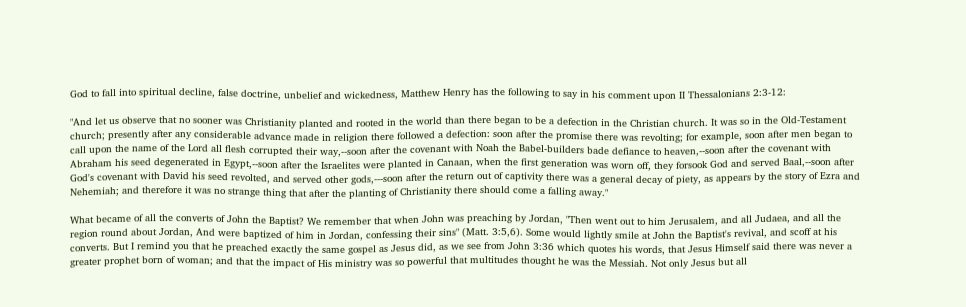God to fall into spiritual decline, false doctrine, unbelief and wickedness, Matthew Henry has the following to say in his comment upon II Thessalonians 2:3-12:

"And let us observe that no sooner was Christianity planted and rooted in the world than there began to be a defection in the Christian church. It was so in the Old-Testament church; presently after any considerable advance made in religion there followed a defection: soon after the promise there was revolting; for example, soon after men began to call upon the name of the Lord all flesh corrupted their way,--soon after the covenant with Noah the Babel-builders bade defiance to heaven,--soon after the covenant with Abraham his seed degenerated in Egypt,--soon after the Israelites were planted in Canaan, when the first generation was worn off, they forsook God and served Baal,--soon after God's covenant with David his seed revolted, and served other gods,---soon after the return out of captivity there was a general decay of piety, as appears by the story of Ezra and Nehemiah; and therefore it was no strange thing that after the planting of Christianity there should come a falling away."

What became of all the converts of John the Baptist? We remember that when John was preaching by Jordan, "Then went out to him Jerusalem, and all Judaea, and all the region round about Jordan, And were baptized of him in Jordan, confessing their sins" (Matt. 3:5,6). Some would lightly smile at John the Baptist's revival, and scoff at his converts. But I remind you that he preached exactly the same gospel as Jesus did, as we see from John 3:36 which quotes his words, that Jesus Himself said there was never a greater prophet born of woman; and that the impact of His ministry was so powerful that multitudes thought he was the Messiah. Not only Jesus but all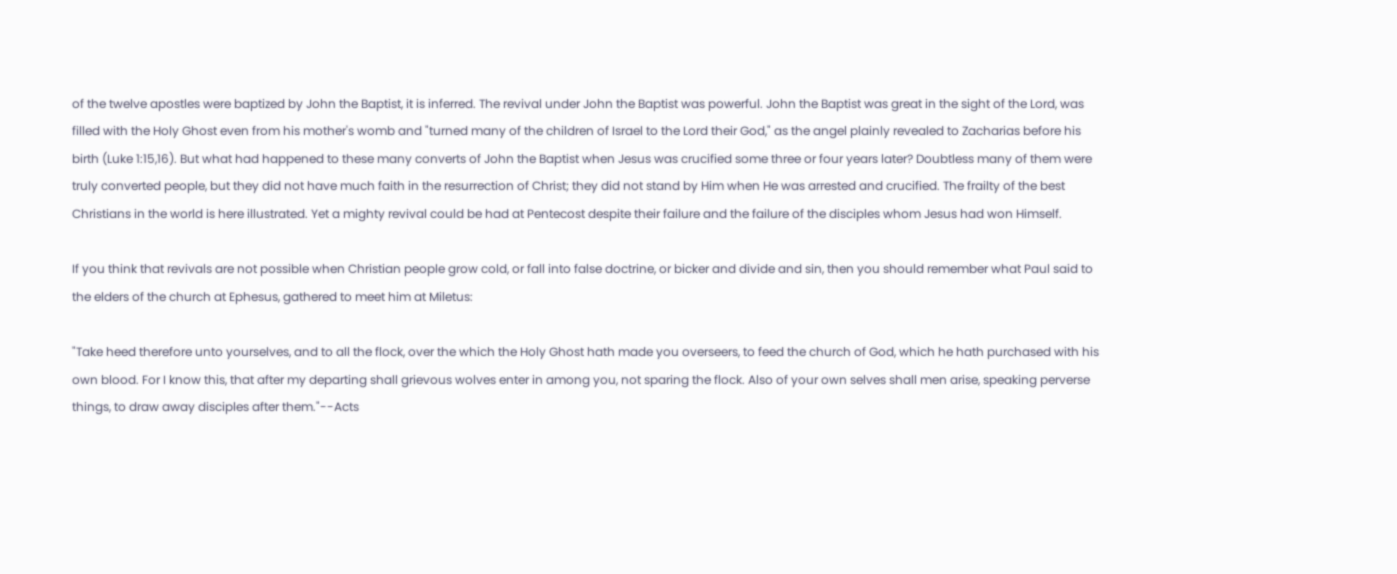of the twelve apostles were baptized by John the Baptist, it is inferred. The revival under John the Baptist was powerful. John the Baptist was great in the sight of the Lord, was filled with the Holy Ghost even from his mother's womb and "turned many of the children of Israel to the Lord their God," as the angel plainly revealed to Zacharias before his birth (Luke 1:15,16). But what had happened to these many converts of John the Baptist when Jesus was crucified some three or four years later? Doubtless many of them were truly converted people, but they did not have much faith in the resurrection of Christ; they did not stand by Him when He was arrested and crucified. The frailty of the best Christians in the world is here illustrated. Yet a mighty revival could be had at Pentecost despite their failure and the failure of the disciples whom Jesus had won Himself.

If you think that revivals are not possible when Christian people grow cold, or fall into false doctrine, or bicker and divide and sin, then you should remember what Paul said to the elders of the church at Ephesus, gathered to meet him at Miletus:

"Take heed therefore unto yourselves, and to all the flock, over the which the Holy Ghost hath made you overseers, to feed the church of God, which he hath purchased with his own blood. For I know this, that after my departing shall grievous wolves enter in among you, not sparing the flock. Also of your own selves shall men arise, speaking perverse things, to draw away disciples after them."--Acts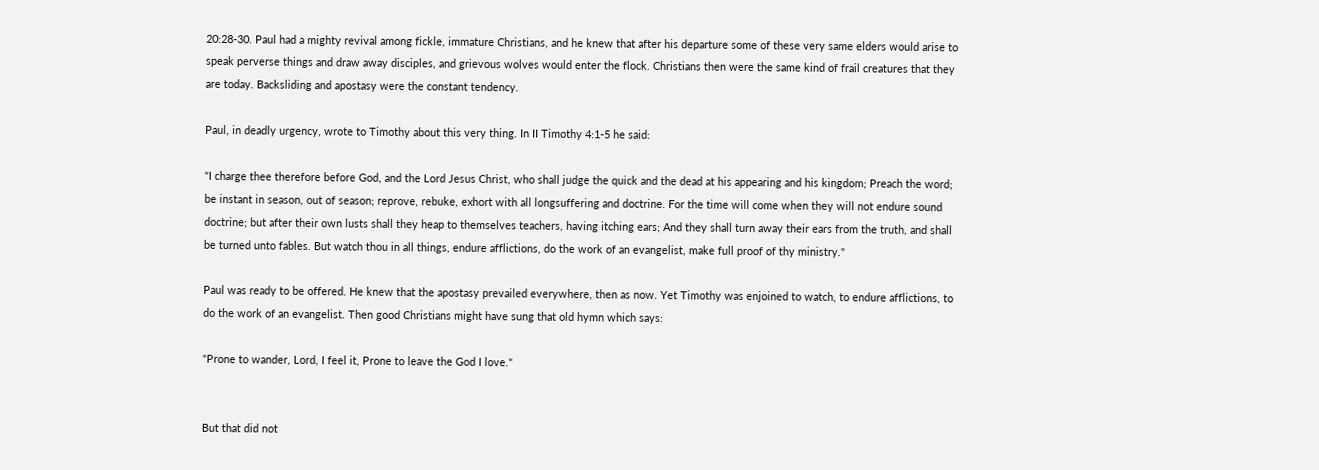20:28-30. Paul had a mighty revival among fickle, immature Christians, and he knew that after his departure some of these very same elders would arise to speak perverse things and draw away disciples, and grievous wolves would enter the flock. Christians then were the same kind of frail creatures that they are today. Backsliding and apostasy were the constant tendency.

Paul, in deadly urgency, wrote to Timothy about this very thing. In II Timothy 4:1-5 he said:

"I charge thee therefore before God, and the Lord Jesus Christ, who shall judge the quick and the dead at his appearing and his kingdom; Preach the word; be instant in season, out of season; reprove, rebuke, exhort with all longsuffering and doctrine. For the time will come when they will not endure sound doctrine; but after their own lusts shall they heap to themselves teachers, having itching ears; And they shall turn away their ears from the truth, and shall be turned unto fables. But watch thou in all things, endure afflictions, do the work of an evangelist, make full proof of thy ministry."

Paul was ready to be offered. He knew that the apostasy prevailed everywhere, then as now. Yet Timothy was enjoined to watch, to endure afflictions, to do the work of an evangelist. Then good Christians might have sung that old hymn which says:

"Prone to wander, Lord, I feel it, Prone to leave the God I love."


But that did not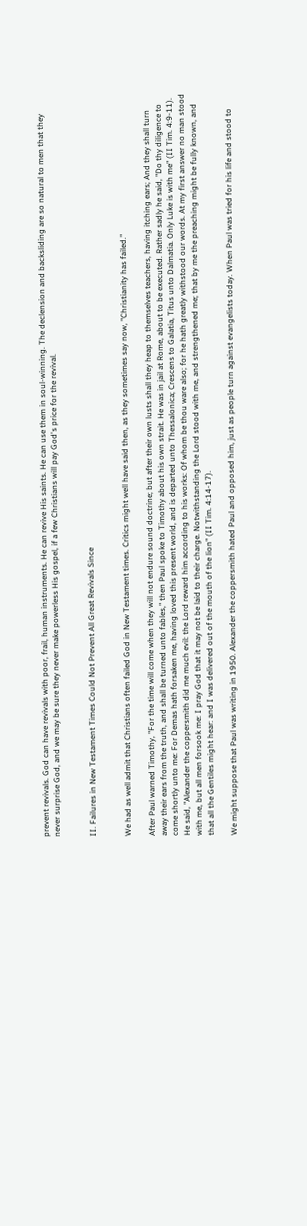prevent revivals. God can have revivals with poor, frail, human instruments. He can revive His saints. He can use them in soul-winning. The declension and backsliding are so natural to men that they never surprise God, and we may be sure they never make powerless His gospel, if a few Christians will pay God's price for the revival.


II. Failures in New Testament Times Could Not Prevent All Great Revivals Since


We had as well admit that Christians often failed God in New Testament times. Critics might well have said then, as they sometimes say now, "Christianity has failed."

After Paul warned Timothy, "For the time will come when they will not endure sound doctrine; but after their own lusts shall they heap to themselves teachers, having itching ears; And they shall turn away their ears from the truth, and shall be turned unto fables," then Paul spoke to Timothy about his own strait. He was in jail at Rome, about to be executed. Rather sadly he said, "Do thy diligence to come shortly unto me: For Demas hath forsaken me, having loved this present world, and is departed unto Thessalonica; Crescens to Galatia, Titus unto Dalmatia. Only Luke is with me" (II Tim. 4:9-11). He said, "Alexander the coppersmith did me much evil: the Lord reward him according to his works: Of whom be thou ware also; for he hath greatly withstood our words. At my first answer no man stood with me, but all men forsook me: I pray God that it may not be laid to their charge. Notwithstanding the Lord stood with me, and strengthened me; that by me the preaching might be fully known, and that all the Gentiles might hear: and I was delivered out of the mouth of the lion" (II Tim. 4:14-17).

We might suppose that Paul was writing in 1950. Alexander the coppersmith hated Paul and opposed him, just as people turn against evangelists today. When Paul was tried for his life and stood to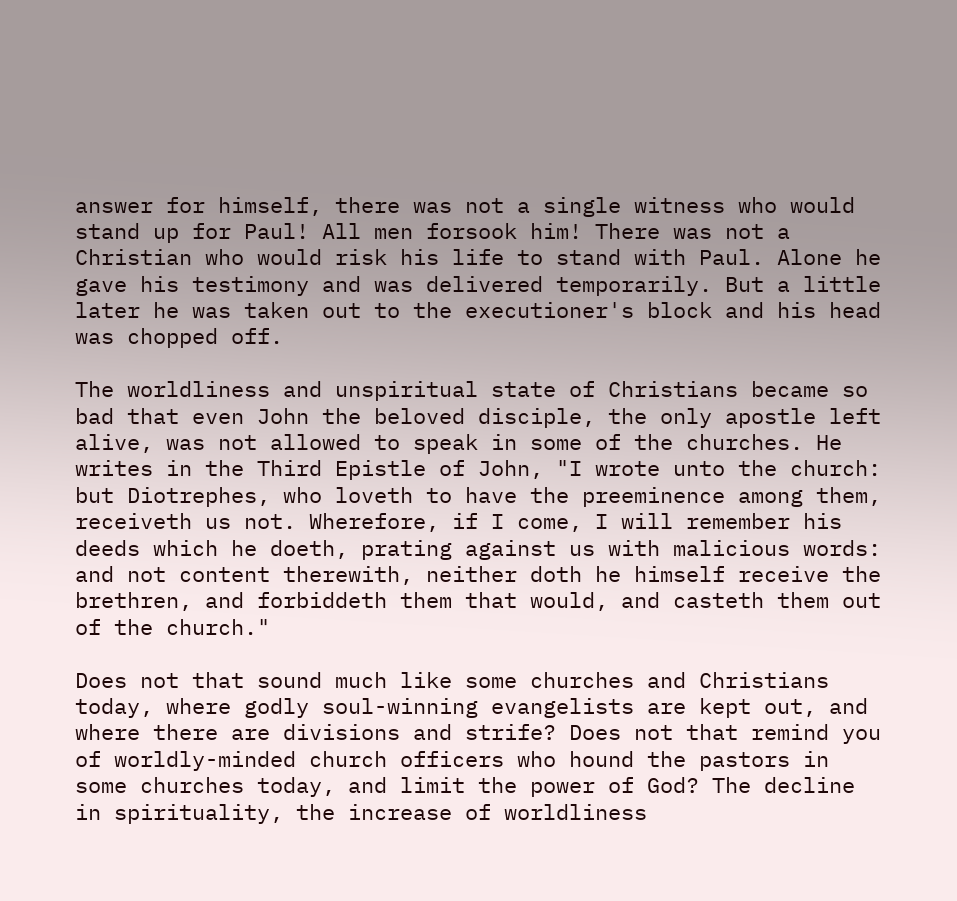answer for himself, there was not a single witness who would stand up for Paul! All men forsook him! There was not a Christian who would risk his life to stand with Paul. Alone he gave his testimony and was delivered temporarily. But a little later he was taken out to the executioner's block and his head was chopped off.

The worldliness and unspiritual state of Christians became so bad that even John the beloved disciple, the only apostle left alive, was not allowed to speak in some of the churches. He writes in the Third Epistle of John, "I wrote unto the church: but Diotrephes, who loveth to have the preeminence among them, receiveth us not. Wherefore, if I come, I will remember his deeds which he doeth, prating against us with malicious words: and not content therewith, neither doth he himself receive the brethren, and forbiddeth them that would, and casteth them out of the church."

Does not that sound much like some churches and Christians today, where godly soul-winning evangelists are kept out, and where there are divisions and strife? Does not that remind you of worldly-minded church officers who hound the pastors in some churches today, and limit the power of God? The decline in spirituality, the increase of worldliness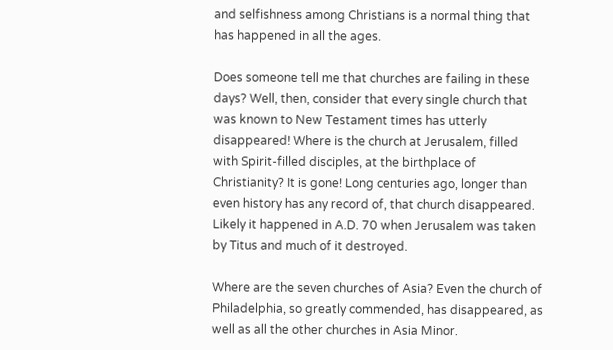and selfishness among Christians is a normal thing that has happened in all the ages.

Does someone tell me that churches are failing in these days? Well, then, consider that every single church that was known to New Testament times has utterly disappeared! Where is the church at Jerusalem, filled with Spirit-filled disciples, at the birthplace of Christianity? It is gone! Long centuries ago, longer than even history has any record of, that church disappeared. Likely it happened in A.D. 70 when Jerusalem was taken by Titus and much of it destroyed.

Where are the seven churches of Asia? Even the church of Philadelphia, so greatly commended, has disappeared, as well as all the other churches in Asia Minor.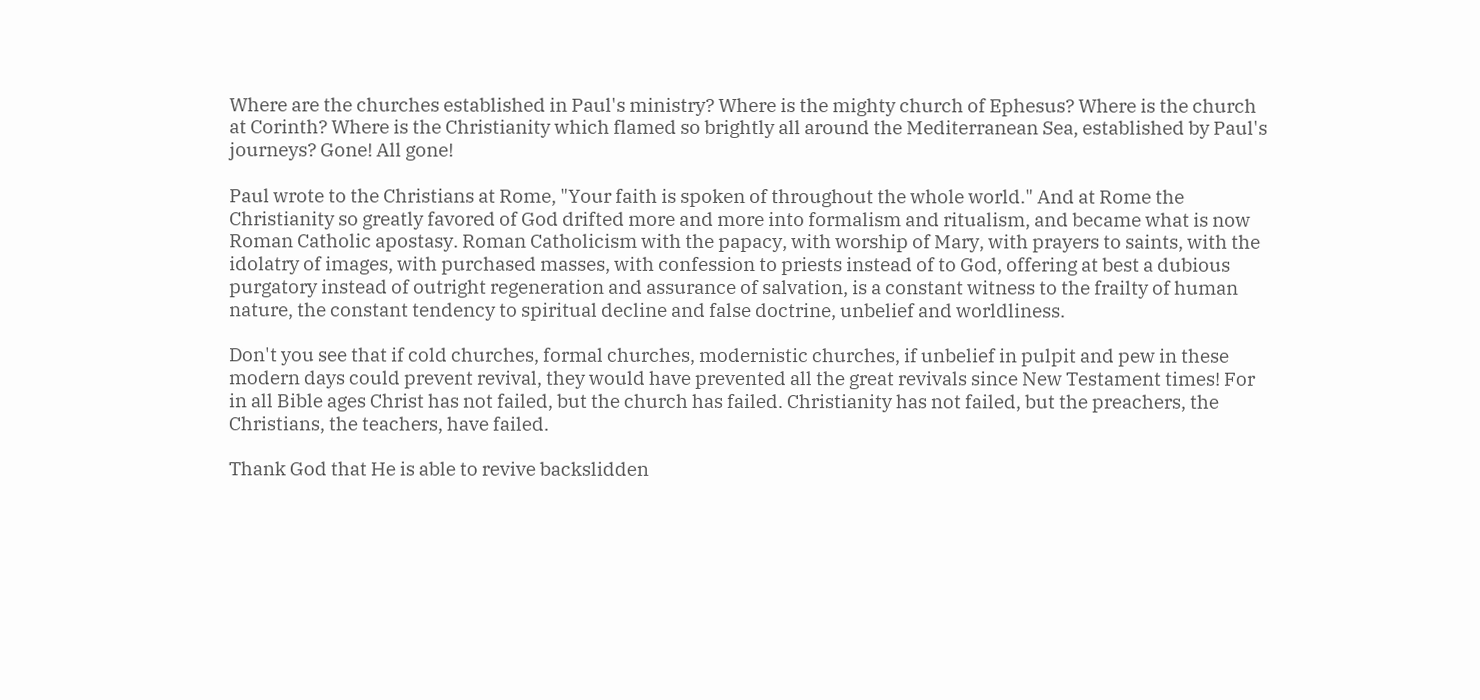Where are the churches established in Paul's ministry? Where is the mighty church of Ephesus? Where is the church at Corinth? Where is the Christianity which flamed so brightly all around the Mediterranean Sea, established by Paul's journeys? Gone! All gone!

Paul wrote to the Christians at Rome, "Your faith is spoken of throughout the whole world." And at Rome the Christianity so greatly favored of God drifted more and more into formalism and ritualism, and became what is now Roman Catholic apostasy. Roman Catholicism with the papacy, with worship of Mary, with prayers to saints, with the idolatry of images, with purchased masses, with confession to priests instead of to God, offering at best a dubious purgatory instead of outright regeneration and assurance of salvation, is a constant witness to the frailty of human nature, the constant tendency to spiritual decline and false doctrine, unbelief and worldliness.

Don't you see that if cold churches, formal churches, modernistic churches, if unbelief in pulpit and pew in these modern days could prevent revival, they would have prevented all the great revivals since New Testament times! For in all Bible ages Christ has not failed, but the church has failed. Christianity has not failed, but the preachers, the Christians, the teachers, have failed.

Thank God that He is able to revive backslidden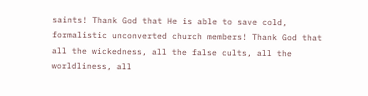saints! Thank God that He is able to save cold, formalistic unconverted church members! Thank God that all the wickedness, all the false cults, all the worldliness, all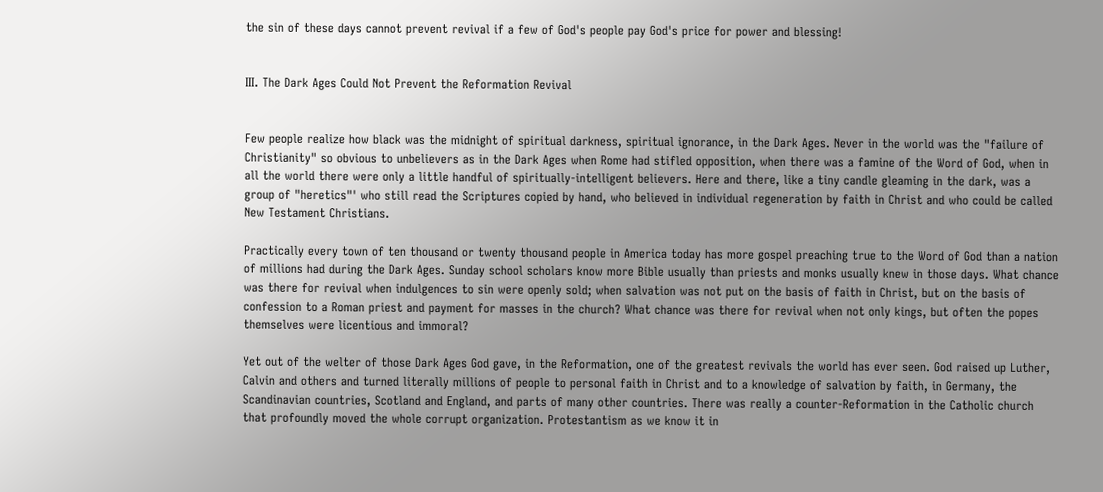the sin of these days cannot prevent revival if a few of God's people pay God's price for power and blessing!


III. The Dark Ages Could Not Prevent the Reformation Revival


Few people realize how black was the midnight of spiritual darkness, spiritual ignorance, in the Dark Ages. Never in the world was the "failure of Christianity" so obvious to unbelievers as in the Dark Ages when Rome had stifled opposition, when there was a famine of the Word of God, when in all the world there were only a little handful of spiritually-intelligent believers. Here and there, like a tiny candle gleaming in the dark, was a group of "heretics"' who still read the Scriptures copied by hand, who believed in individual regeneration by faith in Christ and who could be called New Testament Christians.

Practically every town of ten thousand or twenty thousand people in America today has more gospel preaching true to the Word of God than a nation of millions had during the Dark Ages. Sunday school scholars know more Bible usually than priests and monks usually knew in those days. What chance was there for revival when indulgences to sin were openly sold; when salvation was not put on the basis of faith in Christ, but on the basis of confession to a Roman priest and payment for masses in the church? What chance was there for revival when not only kings, but often the popes themselves were licentious and immoral?

Yet out of the welter of those Dark Ages God gave, in the Reformation, one of the greatest revivals the world has ever seen. God raised up Luther, Calvin and others and turned literally millions of people to personal faith in Christ and to a knowledge of salvation by faith, in Germany, the Scandinavian countries, Scotland and England, and parts of many other countries. There was really a counter-Reformation in the Catholic church that profoundly moved the whole corrupt organization. Protestantism as we know it in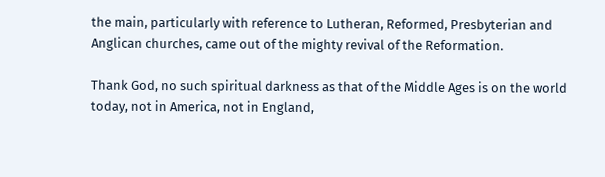the main, particularly with reference to Lutheran, Reformed, Presbyterian and Anglican churches, came out of the mighty revival of the Reformation.

Thank God, no such spiritual darkness as that of the Middle Ages is on the world today, not in America, not in England,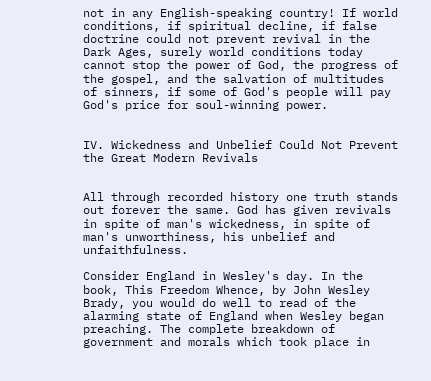not in any English-speaking country! If world conditions, if spiritual decline, if false doctrine could not prevent revival in the Dark Ages, surely world conditions today cannot stop the power of God, the progress of the gospel, and the salvation of multitudes of sinners, if some of God's people will pay God's price for soul-winning power.


IV. Wickedness and Unbelief Could Not Prevent the Great Modern Revivals


All through recorded history one truth stands out forever the same. God has given revivals in spite of man's wickedness, in spite of man's unworthiness, his unbelief and unfaithfulness.

Consider England in Wesley's day. In the book, This Freedom Whence, by John Wesley Brady, you would do well to read of the alarming state of England when Wesley began preaching. The complete breakdown of government and morals which took place in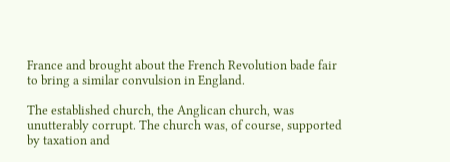France and brought about the French Revolution bade fair to bring a similar convulsion in England.

The established church, the Anglican church, was unutterably corrupt. The church was, of course, supported by taxation and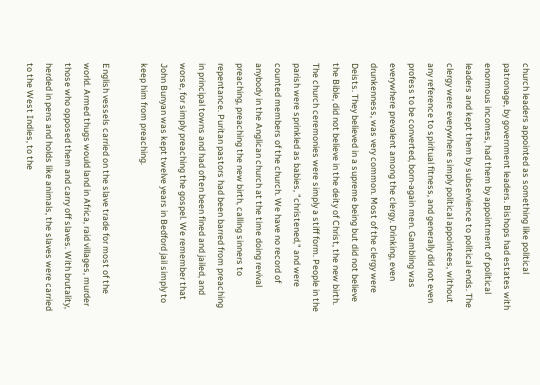church leaders appointed as something like political patronage, by government leaders. Bishops had estates with enormous incomes, had them by appointment of political leaders and kept them by subservience to political ends. The clergy were everywhere simply political appointees, without any reference to spiritual fitness, and generally did not even profess to be converted, born-again men. Gambling was everywhere prevalent among the clergy. Drinking, even drunkenness, was very common. Most of the clergy were Deists. They believed in a supreme being but did not believe the Bible, did not believe in the deity of Christ, the new birth. The church ceremonies were simply a stiff form. People in the parish were sprinkled as babies, "christened," and were counted members of the church. We have no record of anybody in the Anglican church at the time doing revival preaching, preaching the new birth, calling sinners to repentance. Puritan pastors had been barred from preaching in principal towns and had often been fined and jailed, and worse, for simply preaching the gospel. We remember that John Bunyan was kept twelve years in Bedford jail simply to keep him from preaching.

English vessels carried on the slave trade for most of the world. Armed thugs would land in Africa, raid villages, murder those who opposed them and carry off slaves. With brutality, herded in pens and holds like animals, the slaves were carried to the West Indies, to the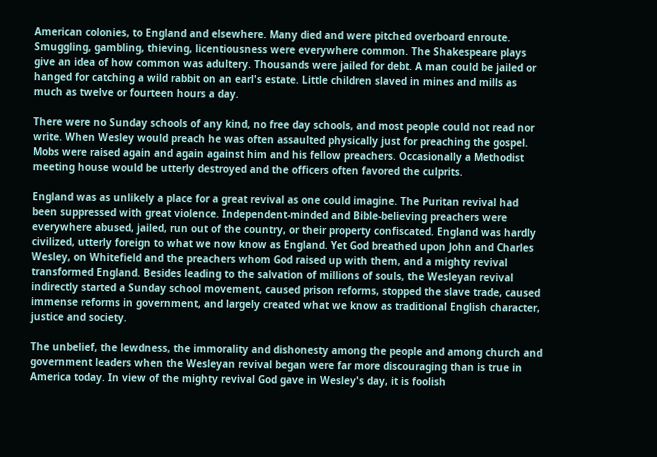American colonies, to England and elsewhere. Many died and were pitched overboard enroute. Smuggling, gambling, thieving, licentiousness were everywhere common. The Shakespeare plays give an idea of how common was adultery. Thousands were jailed for debt. A man could be jailed or hanged for catching a wild rabbit on an earl's estate. Little children slaved in mines and mills as much as twelve or fourteen hours a day.

There were no Sunday schools of any kind, no free day schools, and most people could not read nor write. When Wesley would preach he was often assaulted physically just for preaching the gospel. Mobs were raised again and again against him and his fellow preachers. Occasionally a Methodist meeting house would be utterly destroyed and the officers often favored the culprits.

England was as unlikely a place for a great revival as one could imagine. The Puritan revival had been suppressed with great violence. Independent-minded and Bible-believing preachers were everywhere abused, jailed, run out of the country, or their property confiscated. England was hardly civilized, utterly foreign to what we now know as England. Yet God breathed upon John and Charles Wesley, on Whitefield and the preachers whom God raised up with them, and a mighty revival transformed England. Besides leading to the salvation of millions of souls, the Wesleyan revival indirectly started a Sunday school movement, caused prison reforms, stopped the slave trade, caused immense reforms in government, and largely created what we know as traditional English character, justice and society.

The unbelief, the lewdness, the immorality and dishonesty among the people and among church and government leaders when the Wesleyan revival began were far more discouraging than is true in America today. In view of the mighty revival God gave in Wesley's day, it is foolish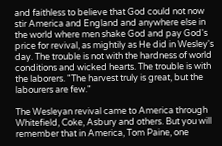and faithless to believe that God could not now stir America and England and anywhere else in the world where men shake God and pay God's price for revival, as mightily as He did in Wesley's day. The trouble is not with the hardness of world conditions and wicked hearts. The trouble is with the laborers. "The harvest truly is great, but the labourers are few."

The Wesleyan revival came to America through Whitefield, Coke, Asbury and others. But you will remember that in America, Tom Paine, one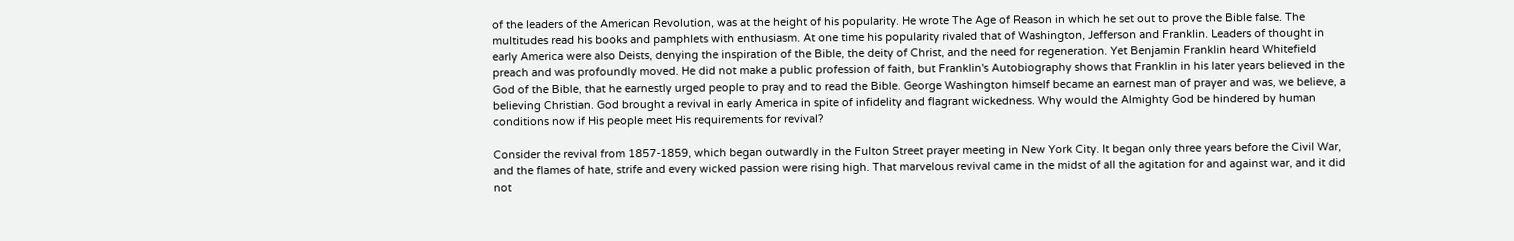of the leaders of the American Revolution, was at the height of his popularity. He wrote The Age of Reason in which he set out to prove the Bible false. The multitudes read his books and pamphlets with enthusiasm. At one time his popularity rivaled that of Washington, Jefferson and Franklin. Leaders of thought in early America were also Deists, denying the inspiration of the Bible, the deity of Christ, and the need for regeneration. Yet Benjamin Franklin heard Whitefield preach and was profoundly moved. He did not make a public profession of faith, but Franklin's Autobiography shows that Franklin in his later years believed in the God of the Bible, that he earnestly urged people to pray and to read the Bible. George Washington himself became an earnest man of prayer and was, we believe, a believing Christian. God brought a revival in early America in spite of infidelity and flagrant wickedness. Why would the Almighty God be hindered by human conditions now if His people meet His requirements for revival?

Consider the revival from 1857-1859, which began outwardly in the Fulton Street prayer meeting in New York City. It began only three years before the Civil War, and the flames of hate, strife and every wicked passion were rising high. That marvelous revival came in the midst of all the agitation for and against war, and it did not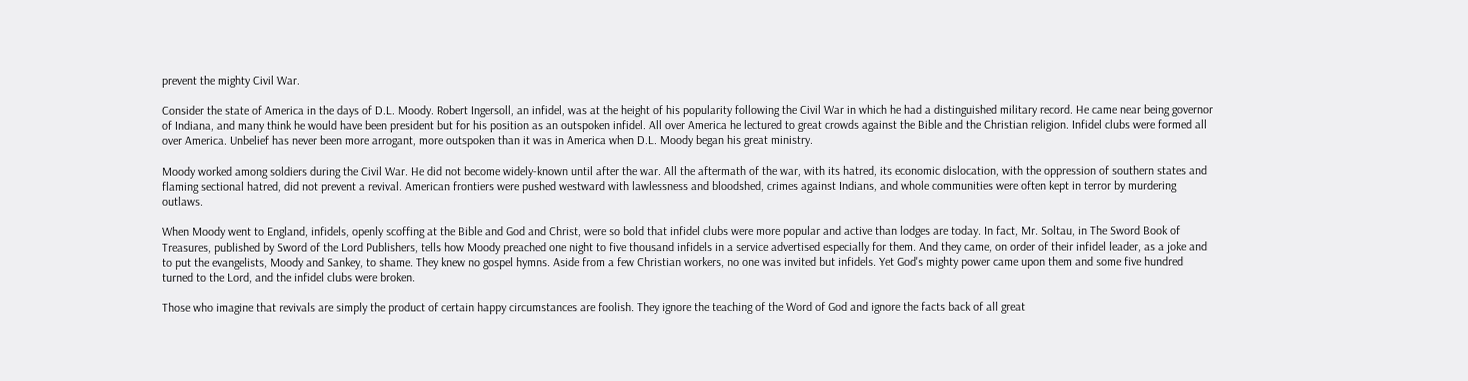prevent the mighty Civil War.

Consider the state of America in the days of D.L. Moody. Robert Ingersoll, an infidel, was at the height of his popularity following the Civil War in which he had a distinguished military record. He came near being governor of Indiana, and many think he would have been president but for his position as an outspoken infidel. All over America he lectured to great crowds against the Bible and the Christian religion. Infidel clubs were formed all over America. Unbelief has never been more arrogant, more outspoken than it was in America when D.L. Moody began his great ministry.

Moody worked among soldiers during the Civil War. He did not become widely-known until after the war. All the aftermath of the war, with its hatred, its economic dislocation, with the oppression of southern states and flaming sectional hatred, did not prevent a revival. American frontiers were pushed westward with lawlessness and bloodshed, crimes against Indians, and whole communities were often kept in terror by murdering outlaws.

When Moody went to England, infidels, openly scoffing at the Bible and God and Christ, were so bold that infidel clubs were more popular and active than lodges are today. In fact, Mr. Soltau, in The Sword Book of Treasures, published by Sword of the Lord Publishers, tells how Moody preached one night to five thousand infidels in a service advertised especially for them. And they came, on order of their infidel leader, as a joke and to put the evangelists, Moody and Sankey, to shame. They knew no gospel hymns. Aside from a few Christian workers, no one was invited but infidels. Yet God's mighty power came upon them and some five hundred turned to the Lord, and the infidel clubs were broken.

Those who imagine that revivals are simply the product of certain happy circumstances are foolish. They ignore the teaching of the Word of God and ignore the facts back of all great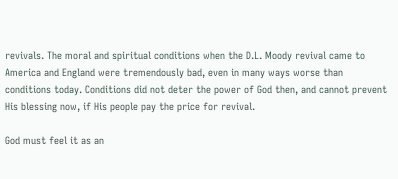revivals. The moral and spiritual conditions when the D.L. Moody revival came to America and England were tremendously bad, even in many ways worse than conditions today. Conditions did not deter the power of God then, and cannot prevent His blessing now, if His people pay the price for revival.

God must feel it as an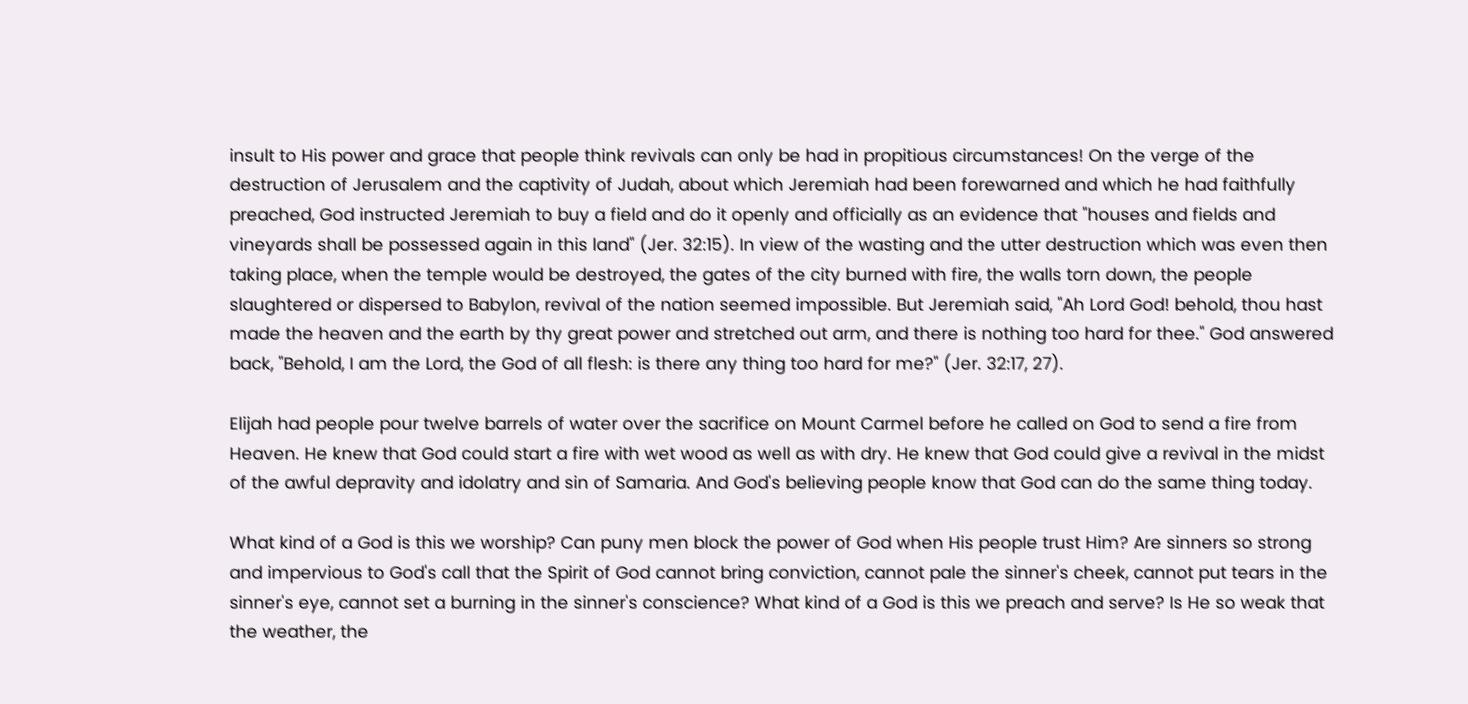insult to His power and grace that people think revivals can only be had in propitious circumstances! On the verge of the destruction of Jerusalem and the captivity of Judah, about which Jeremiah had been forewarned and which he had faithfully preached, God instructed Jeremiah to buy a field and do it openly and officially as an evidence that "houses and fields and vineyards shall be possessed again in this land" (Jer. 32:15). In view of the wasting and the utter destruction which was even then taking place, when the temple would be destroyed, the gates of the city burned with fire, the walls torn down, the people slaughtered or dispersed to Babylon, revival of the nation seemed impossible. But Jeremiah said, "Ah Lord God! behold, thou hast made the heaven and the earth by thy great power and stretched out arm, and there is nothing too hard for thee." God answered back, "Behold, I am the Lord, the God of all flesh: is there any thing too hard for me?" (Jer. 32:17, 27).

Elijah had people pour twelve barrels of water over the sacrifice on Mount Carmel before he called on God to send a fire from Heaven. He knew that God could start a fire with wet wood as well as with dry. He knew that God could give a revival in the midst of the awful depravity and idolatry and sin of Samaria. And God's believing people know that God can do the same thing today.

What kind of a God is this we worship? Can puny men block the power of God when His people trust Him? Are sinners so strong and impervious to God's call that the Spirit of God cannot bring conviction, cannot pale the sinner's cheek, cannot put tears in the sinner's eye, cannot set a burning in the sinner's conscience? What kind of a God is this we preach and serve? Is He so weak that the weather, the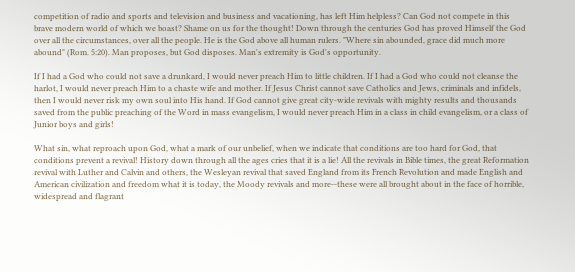competition of radio and sports and television and business and vacationing, has left Him helpless? Can God not compete in this brave modern world of which we boast? Shame on us for the thought! Down through the centuries God has proved Himself the God over all the circumstances, over all the people. He is the God above all human rulers. "Where sin abounded, grace did much more abound" (Rom. 5:20). Man proposes, but God disposes. Man's extremity is God's opportunity.

If I had a God who could not save a drunkard, I would never preach Him to little children. If I had a God who could not cleanse the harlot, I would never preach Him to a chaste wife and mother. If Jesus Christ cannot save Catholics and Jews, criminals and infidels, then I would never risk my own soul into His hand. If God cannot give great city-wide revivals with mighty results and thousands saved from the public preaching of the Word in mass evangelism, I would never preach Him in a class in child evangelism, or a class of Junior boys and girls!

What sin, what reproach upon God, what a mark of our unbelief, when we indicate that conditions are too hard for God, that conditions prevent a revival! History down through all the ages cries that it is a lie! All the revivals in Bible times, the great Reformation revival with Luther and Calvin and others, the Wesleyan revival that saved England from its French Revolution and made English and American civilization and freedom what it is today, the Moody revivals and more--these were all brought about in the face of horrible, widespread and flagrant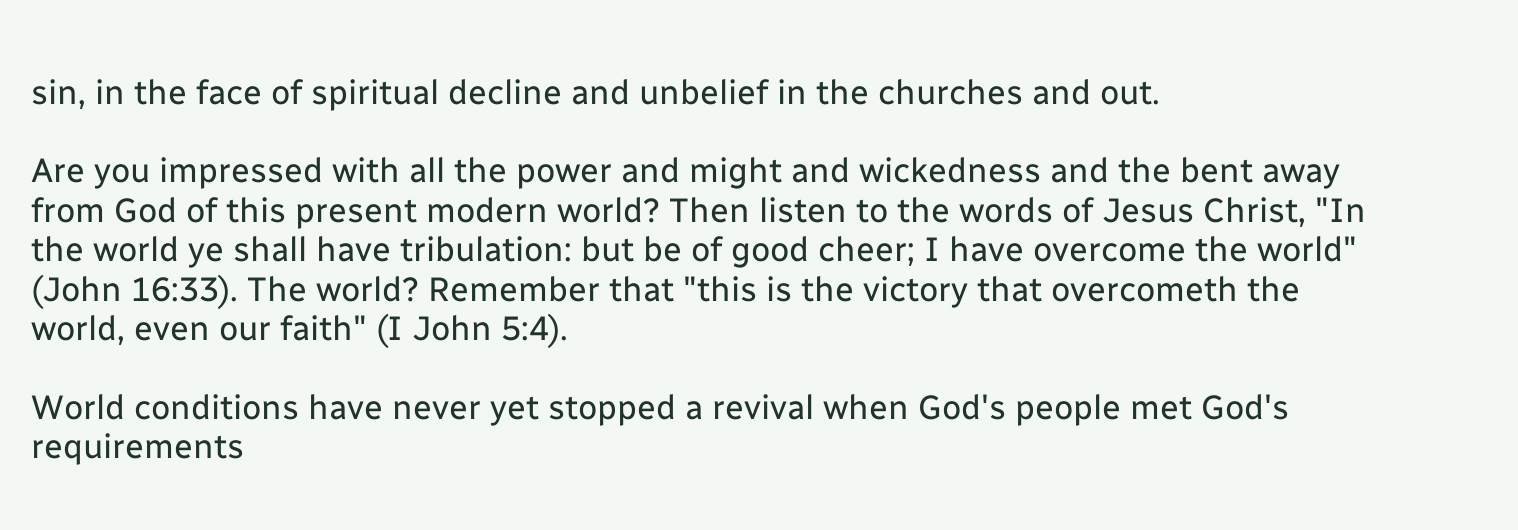sin, in the face of spiritual decline and unbelief in the churches and out.

Are you impressed with all the power and might and wickedness and the bent away from God of this present modern world? Then listen to the words of Jesus Christ, "In the world ye shall have tribulation: but be of good cheer; I have overcome the world" (John 16:33). The world? Remember that "this is the victory that overcometh the world, even our faith" (I John 5:4).

World conditions have never yet stopped a revival when God's people met God's requirements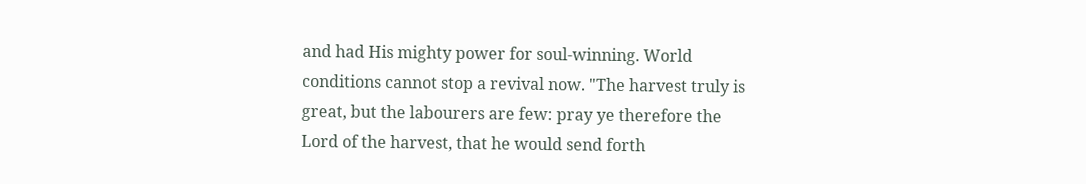and had His mighty power for soul-winning. World conditions cannot stop a revival now. "The harvest truly is great, but the labourers are few: pray ye therefore the Lord of the harvest, that he would send forth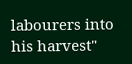labourers into his harvest"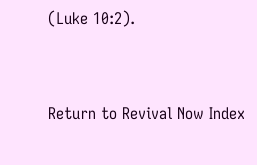(Luke 10:2).


Return to Revival Now Index